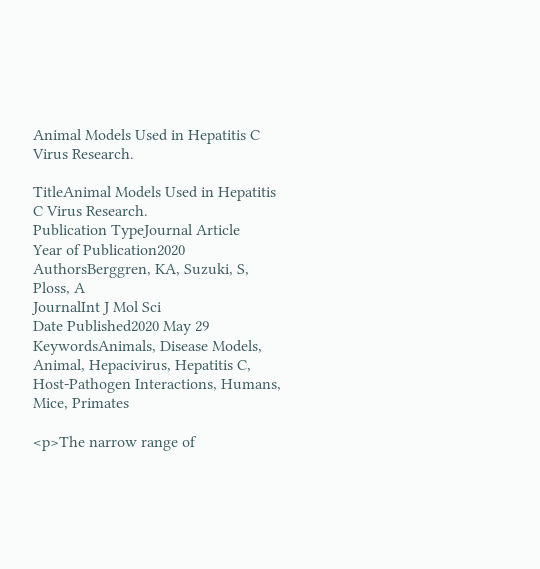Animal Models Used in Hepatitis C Virus Research.

TitleAnimal Models Used in Hepatitis C Virus Research.
Publication TypeJournal Article
Year of Publication2020
AuthorsBerggren, KA, Suzuki, S, Ploss, A
JournalInt J Mol Sci
Date Published2020 May 29
KeywordsAnimals, Disease Models, Animal, Hepacivirus, Hepatitis C, Host-Pathogen Interactions, Humans, Mice, Primates

<p>The narrow range of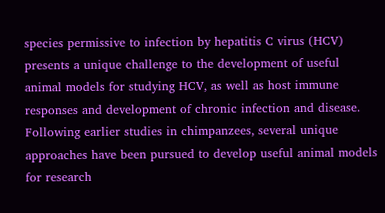species permissive to infection by hepatitis C virus (HCV) presents a unique challenge to the development of useful animal models for studying HCV, as well as host immune responses and development of chronic infection and disease. Following earlier studies in chimpanzees, several unique approaches have been pursued to develop useful animal models for research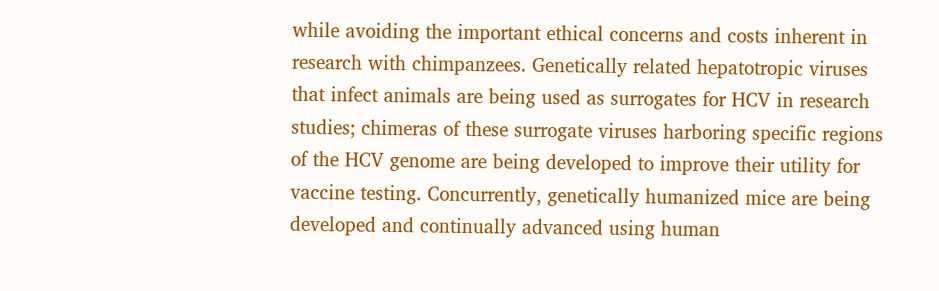while avoiding the important ethical concerns and costs inherent in research with chimpanzees. Genetically related hepatotropic viruses that infect animals are being used as surrogates for HCV in research studies; chimeras of these surrogate viruses harboring specific regions of the HCV genome are being developed to improve their utility for vaccine testing. Concurrently, genetically humanized mice are being developed and continually advanced using human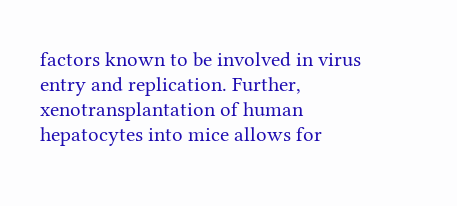factors known to be involved in virus entry and replication. Further, xenotransplantation of human hepatocytes into mice allows for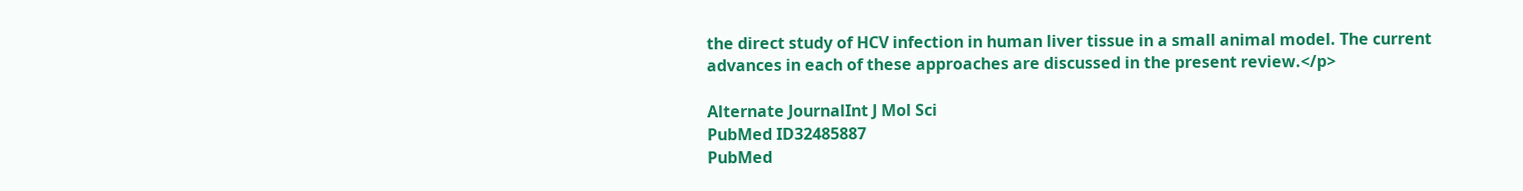the direct study of HCV infection in human liver tissue in a small animal model. The current advances in each of these approaches are discussed in the present review.</p>

Alternate JournalInt J Mol Sci
PubMed ID32485887
PubMed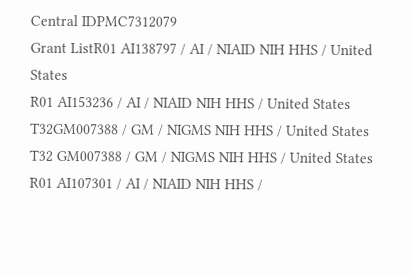Central IDPMC7312079
Grant ListR01 AI138797 / AI / NIAID NIH HHS / United States
R01 AI153236 / AI / NIAID NIH HHS / United States
T32GM007388 / GM / NIGMS NIH HHS / United States
T32 GM007388 / GM / NIGMS NIH HHS / United States
R01 AI107301 / AI / NIAID NIH HHS /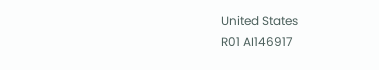United States
R01 AI146917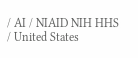/ AI / NIAID NIH HHS / United States